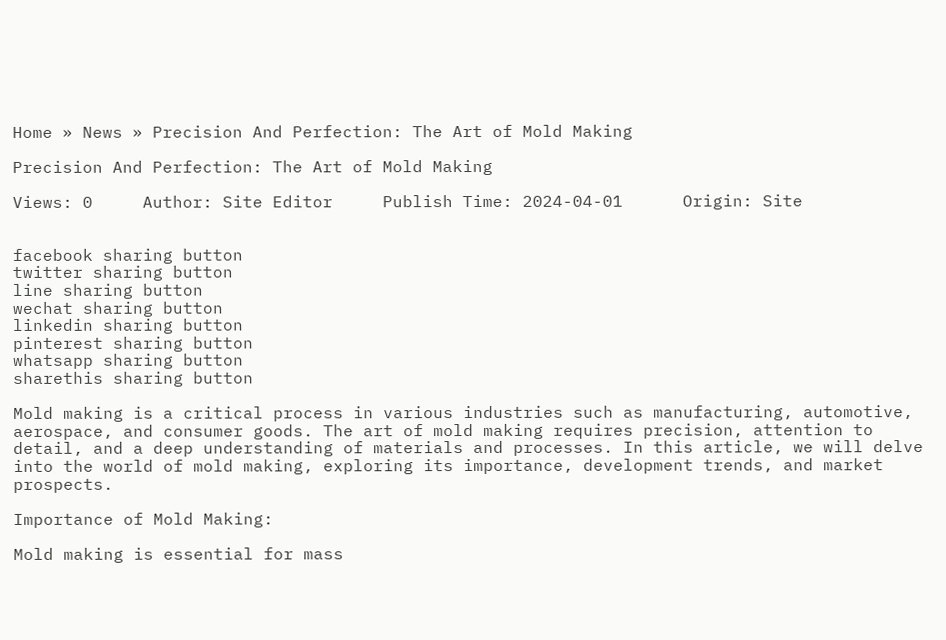Home » News » Precision And Perfection: The Art of Mold Making

Precision And Perfection: The Art of Mold Making

Views: 0     Author: Site Editor     Publish Time: 2024-04-01      Origin: Site


facebook sharing button
twitter sharing button
line sharing button
wechat sharing button
linkedin sharing button
pinterest sharing button
whatsapp sharing button
sharethis sharing button

Mold making is a critical process in various industries such as manufacturing, automotive, aerospace, and consumer goods. The art of mold making requires precision, attention to detail, and a deep understanding of materials and processes. In this article, we will delve into the world of mold making, exploring its importance, development trends, and market prospects.

Importance of Mold Making:

Mold making is essential for mass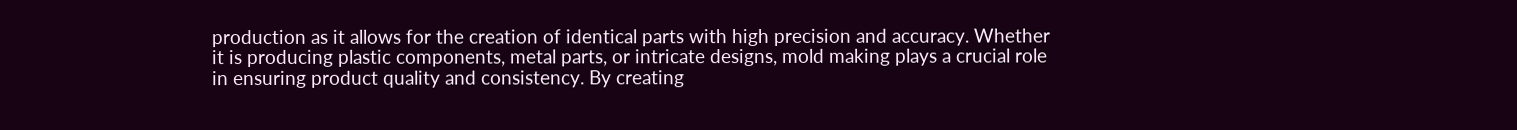production as it allows for the creation of identical parts with high precision and accuracy. Whether it is producing plastic components, metal parts, or intricate designs, mold making plays a crucial role in ensuring product quality and consistency. By creating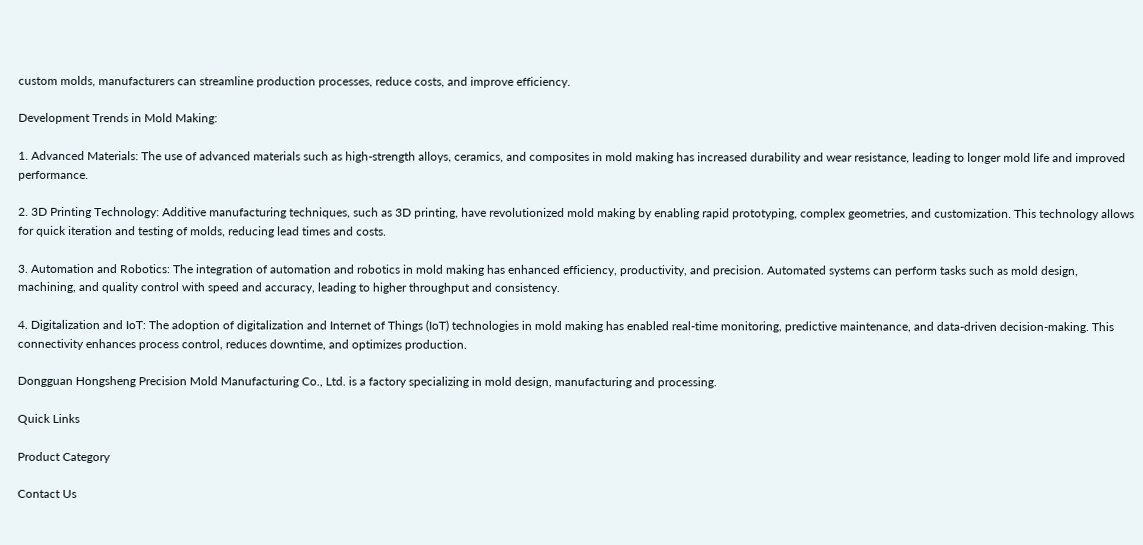custom molds, manufacturers can streamline production processes, reduce costs, and improve efficiency.

Development Trends in Mold Making:

1. Advanced Materials: The use of advanced materials such as high-strength alloys, ceramics, and composites in mold making has increased durability and wear resistance, leading to longer mold life and improved performance.

2. 3D Printing Technology: Additive manufacturing techniques, such as 3D printing, have revolutionized mold making by enabling rapid prototyping, complex geometries, and customization. This technology allows for quick iteration and testing of molds, reducing lead times and costs.

3. Automation and Robotics: The integration of automation and robotics in mold making has enhanced efficiency, productivity, and precision. Automated systems can perform tasks such as mold design, machining, and quality control with speed and accuracy, leading to higher throughput and consistency.

4. Digitalization and IoT: The adoption of digitalization and Internet of Things (IoT) technologies in mold making has enabled real-time monitoring, predictive maintenance, and data-driven decision-making. This connectivity enhances process control, reduces downtime, and optimizes production.

Dongguan Hongsheng Precision Mold Manufacturing Co., Ltd. is a factory specializing in mold design, manufacturing and processing.

Quick Links

Product Category

Contact Us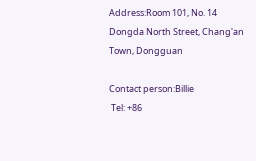Address:Room 101, No. 14 Dongda North Street, Chang'an Town, Dongguan

Contact person:Billie
 Tel: +86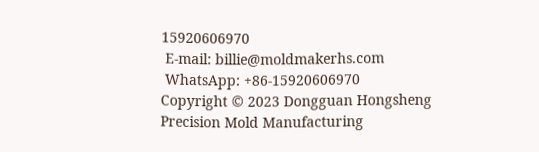15920606970
 E-mail: billie@moldmakerhs.com
 WhatsApp: +86-15920606970
Copyright © 2023 Dongguan Hongsheng Precision Mold Manufacturing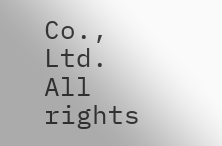Co., Ltd. All rights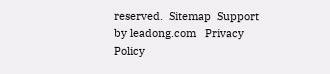reserved.  Sitemap  Support by leadong.com   Privacy Policy